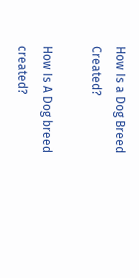How Is a Dog Breed Created?

How Is A Dog breed created?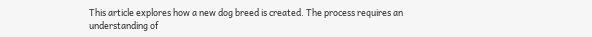This article explores how a new dog breed is created. The process requires an understanding of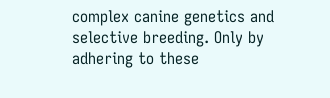complex canine genetics and selective breeding. Only by adhering to these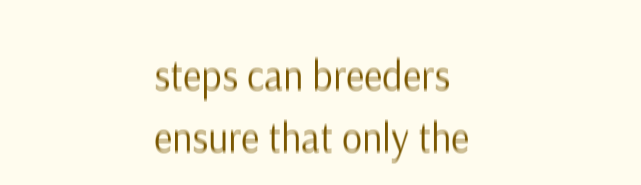steps can breeders ensure that only the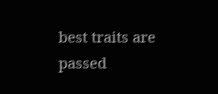best traits are passed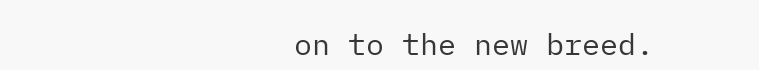on to the new breed.